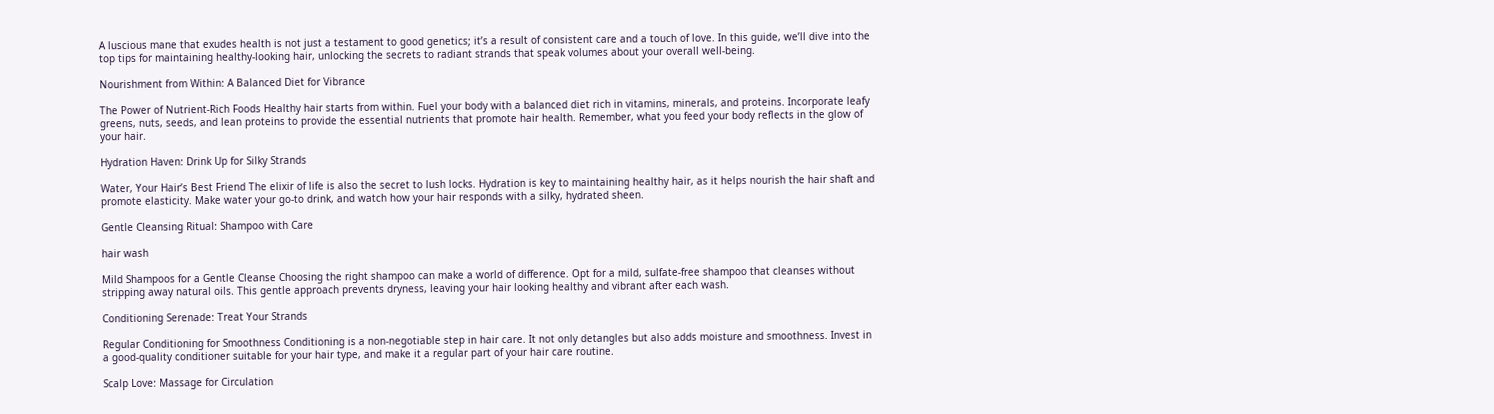A luscious mane that exudes health is not just a testament to good genetics; it’s a result of consistent care and a touch of love. In this guide, we’ll dive into the top tips for maintaining healthy-looking hair, unlocking the secrets to radiant strands that speak volumes about your overall well-being.

Nourishment from Within: A Balanced Diet for Vibrance

The Power of Nutrient-Rich Foods Healthy hair starts from within. Fuel your body with a balanced diet rich in vitamins, minerals, and proteins. Incorporate leafy greens, nuts, seeds, and lean proteins to provide the essential nutrients that promote hair health. Remember, what you feed your body reflects in the glow of your hair.

Hydration Haven: Drink Up for Silky Strands

Water, Your Hair’s Best Friend The elixir of life is also the secret to lush locks. Hydration is key to maintaining healthy hair, as it helps nourish the hair shaft and promote elasticity. Make water your go-to drink, and watch how your hair responds with a silky, hydrated sheen.

Gentle Cleansing Ritual: Shampoo with Care

hair wash

Mild Shampoos for a Gentle Cleanse Choosing the right shampoo can make a world of difference. Opt for a mild, sulfate-free shampoo that cleanses without stripping away natural oils. This gentle approach prevents dryness, leaving your hair looking healthy and vibrant after each wash.

Conditioning Serenade: Treat Your Strands

Regular Conditioning for Smoothness Conditioning is a non-negotiable step in hair care. It not only detangles but also adds moisture and smoothness. Invest in a good-quality conditioner suitable for your hair type, and make it a regular part of your hair care routine.

Scalp Love: Massage for Circulation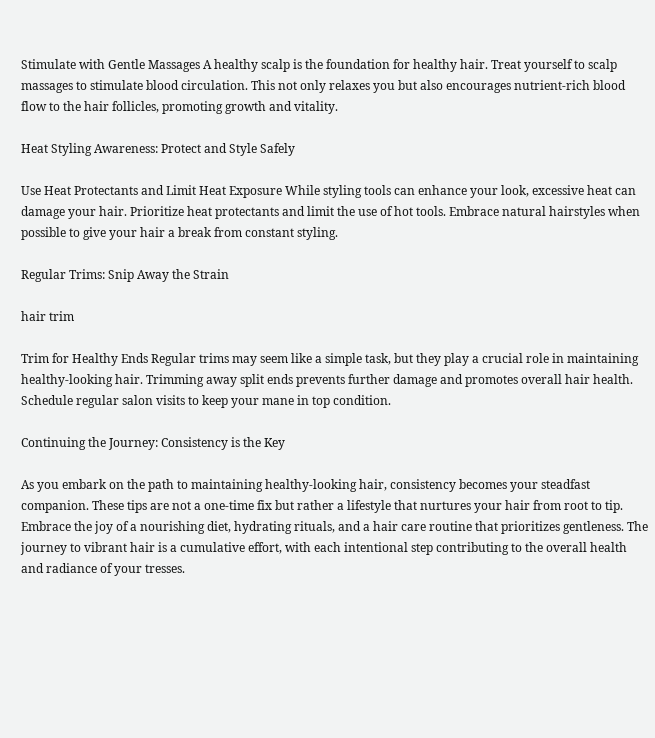Stimulate with Gentle Massages A healthy scalp is the foundation for healthy hair. Treat yourself to scalp massages to stimulate blood circulation. This not only relaxes you but also encourages nutrient-rich blood flow to the hair follicles, promoting growth and vitality.

Heat Styling Awareness: Protect and Style Safely

Use Heat Protectants and Limit Heat Exposure While styling tools can enhance your look, excessive heat can damage your hair. Prioritize heat protectants and limit the use of hot tools. Embrace natural hairstyles when possible to give your hair a break from constant styling.

Regular Trims: Snip Away the Strain

hair trim

Trim for Healthy Ends Regular trims may seem like a simple task, but they play a crucial role in maintaining healthy-looking hair. Trimming away split ends prevents further damage and promotes overall hair health. Schedule regular salon visits to keep your mane in top condition.

Continuing the Journey: Consistency is the Key

As you embark on the path to maintaining healthy-looking hair, consistency becomes your steadfast companion. These tips are not a one-time fix but rather a lifestyle that nurtures your hair from root to tip. Embrace the joy of a nourishing diet, hydrating rituals, and a hair care routine that prioritizes gentleness. The journey to vibrant hair is a cumulative effort, with each intentional step contributing to the overall health and radiance of your tresses.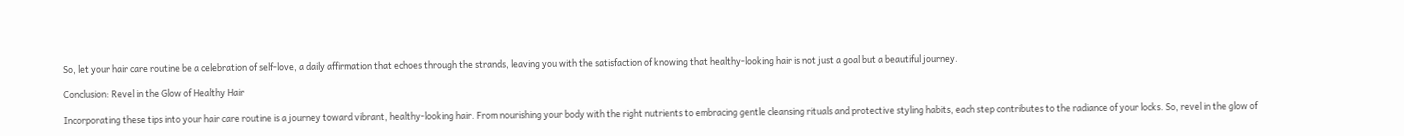So, let your hair care routine be a celebration of self-love, a daily affirmation that echoes through the strands, leaving you with the satisfaction of knowing that healthy-looking hair is not just a goal but a beautiful journey.

Conclusion: Revel in the Glow of Healthy Hair

Incorporating these tips into your hair care routine is a journey toward vibrant, healthy-looking hair. From nourishing your body with the right nutrients to embracing gentle cleansing rituals and protective styling habits, each step contributes to the radiance of your locks. So, revel in the glow of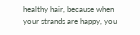healthy hair, because when your strands are happy, you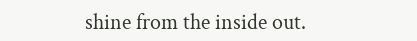shine from the inside out.